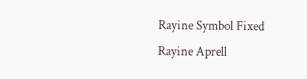Rayine Symbol Fixed
Rayine Aprell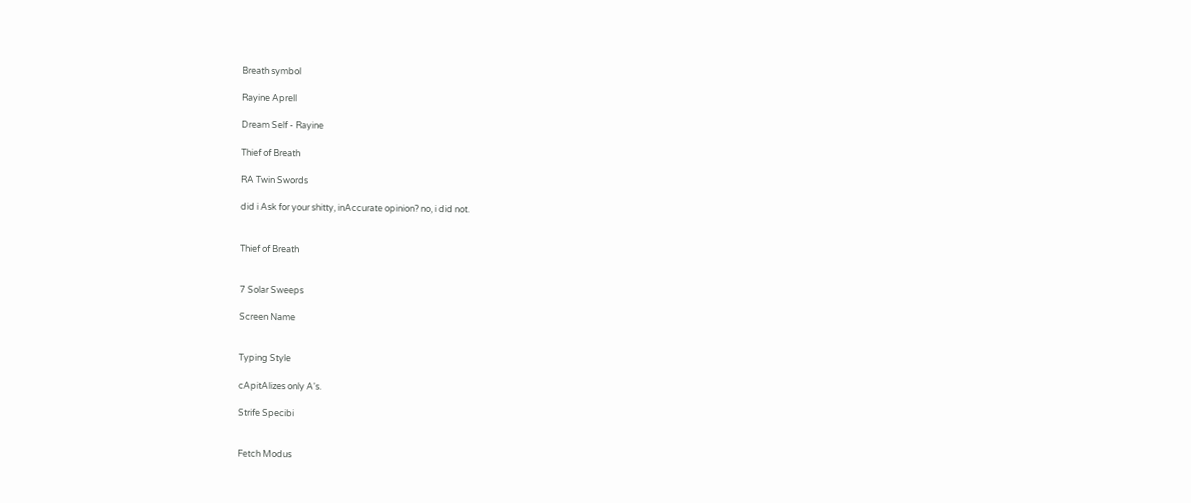Breath symbol

Rayine Aprell

Dream Self - Rayine

Thief of Breath

RA Twin Swords

did i Ask for your shitty, inAccurate opinion? no, i did not.


Thief of Breath


7 Solar Sweeps

Screen Name


Typing Style

cApitAlizes only A's.

Strife Specibi


Fetch Modus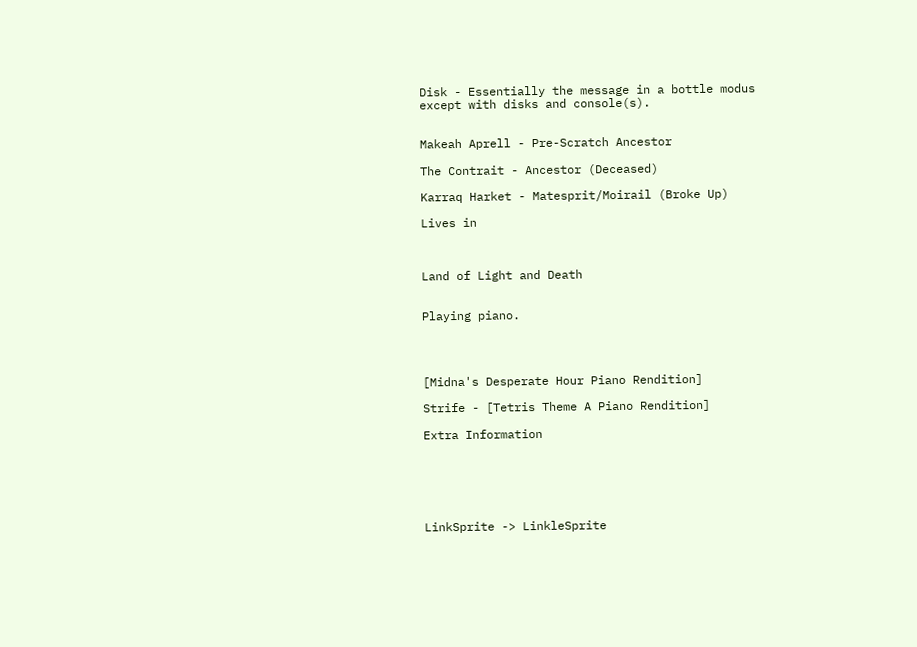Disk - Essentially the message in a bottle modus except with disks and console(s).


Makeah Aprell - Pre-Scratch Ancestor

The Contrait - Ancestor (Deceased)

Karraq Harket - Matesprit/Moirail (Broke Up)

Lives in



Land of Light and Death


Playing piano.




[Midna's Desperate Hour Piano Rendition]

Strife - [Tetris Theme A Piano Rendition]

Extra Information






LinkSprite -> LinkleSprite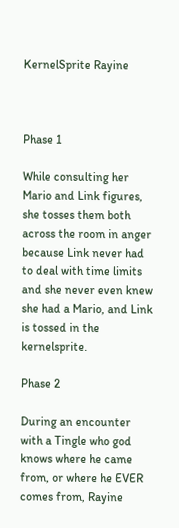KernelSprite Rayine



Phase 1

While consulting her Mario and Link figures, she tosses them both across the room in anger because Link never had to deal with time limits and she never even knew she had a Mario, and Link is tossed in the kernelsprite.

Phase 2

During an encounter with a Tingle who god knows where he came from, or where he EVER comes from, Rayine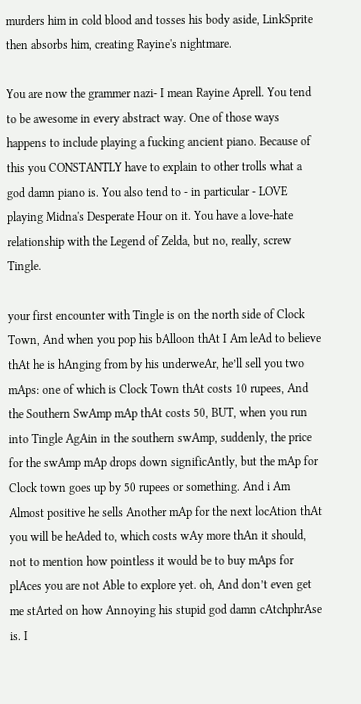murders him in cold blood and tosses his body aside, LinkSprite then absorbs him, creating Rayine's nightmare.

You are now the grammer nazi- I mean Rayine Aprell. You tend to be awesome in every abstract way. One of those ways happens to include playing a fucking ancient piano. Because of this you CONSTANTLY have to explain to other trolls what a god damn piano is. You also tend to - in particular - LOVE playing Midna's Desperate Hour on it. You have a love-hate relationship with the Legend of Zelda, but no, really, screw Tingle.

your first encounter with Tingle is on the north side of Clock Town, And when you pop his bAlloon thAt I Am leAd to believe thAt he is hAnging from by his underweAr, he’ll sell you two mAps: one of which is Clock Town thAt costs 10 rupees, And the Southern SwAmp mAp thAt costs 50, BUT, when you run into Tingle AgAin in the southern swAmp, suddenly, the price for the swAmp mAp drops down significAntly, but the mAp for Clock town goes up by 50 rupees or something. And i Am Almost positive he sells Another mAp for the next locAtion thAt you will be heAded to, which costs wAy more thAn it should, not to mention how pointless it would be to buy mAps for plAces you are not Able to explore yet. oh, And don’t even get me stArted on how Annoying his stupid god damn cAtchphrAse is. I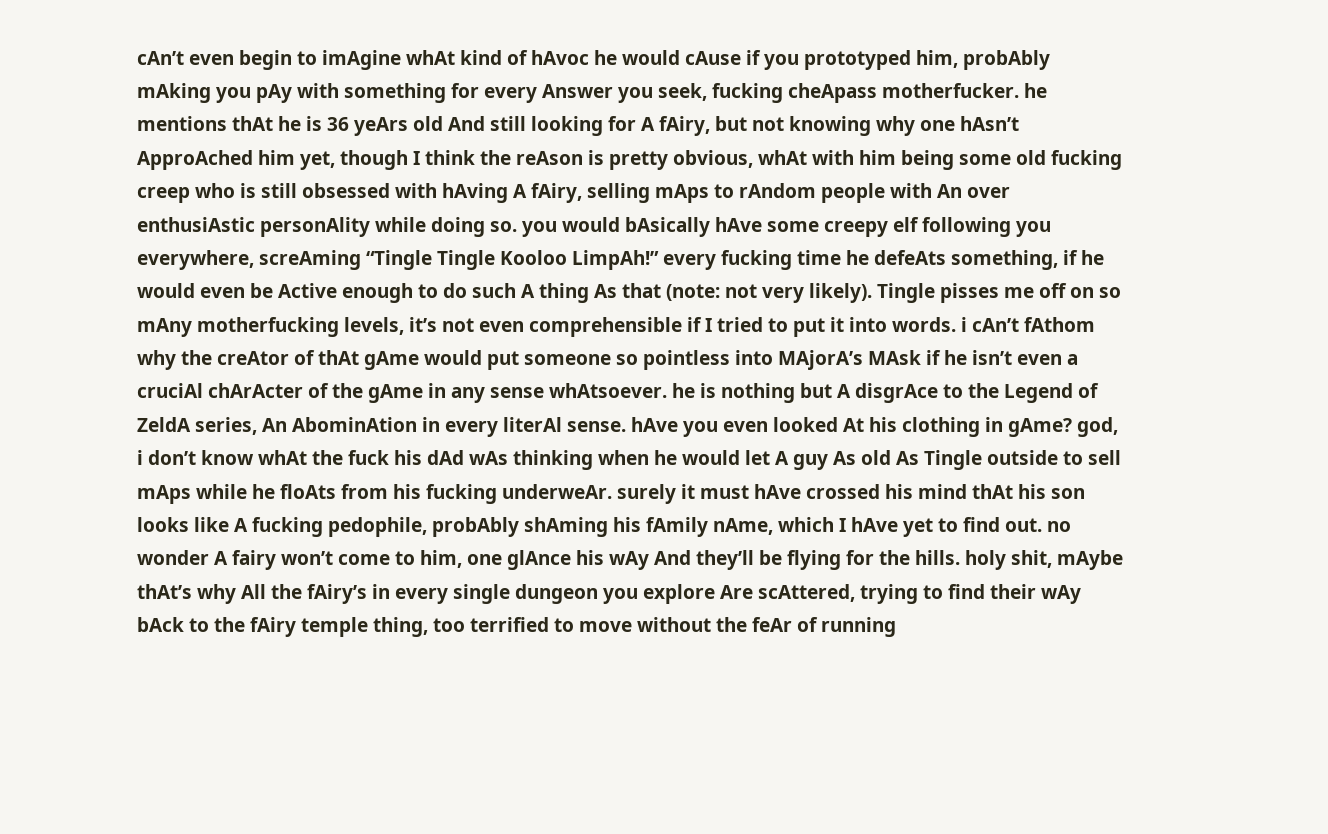cAn’t even begin to imAgine whAt kind of hAvoc he would cAuse if you prototyped him, probAbly mAking you pAy with something for every Answer you seek, fucking cheApass motherfucker. he mentions thAt he is 36 yeArs old And still looking for A fAiry, but not knowing why one hAsn’t ApproAched him yet, though I think the reAson is pretty obvious, whAt with him being some old fucking creep who is still obsessed with hAving A fAiry, selling mAps to rAndom people with An over enthusiAstic personAlity while doing so. you would bAsically hAve some creepy elf following you everywhere, screAming “Tingle Tingle Kooloo LimpAh!” every fucking time he defeAts something, if he would even be Active enough to do such A thing As that (note: not very likely). Tingle pisses me off on so mAny motherfucking levels, it’s not even comprehensible if I tried to put it into words. i cAn’t fAthom why the creAtor of thAt gAme would put someone so pointless into MAjorA’s MAsk if he isn’t even a cruciAl chArActer of the gAme in any sense whAtsoever. he is nothing but A disgrAce to the Legend of ZeldA series, An AbominAtion in every literAl sense. hAve you even looked At his clothing in gAme? god, i don’t know whAt the fuck his dAd wAs thinking when he would let A guy As old As Tingle outside to sell mAps while he floAts from his fucking underweAr. surely it must hAve crossed his mind thAt his son looks like A fucking pedophile, probAbly shAming his fAmily nAme, which I hAve yet to find out. no wonder A fairy won’t come to him, one glAnce his wAy And they’ll be flying for the hills. holy shit, mAybe thAt’s why All the fAiry’s in every single dungeon you explore Are scAttered, trying to find their wAy bAck to the fAiry temple thing, too terrified to move without the feAr of running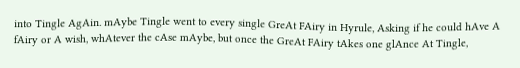into Tingle AgAin. mAybe Tingle went to every single GreAt FAiry in Hyrule, Asking if he could hAve A fAiry or A wish, whAtever the cAse mAybe, but once the GreAt FAiry tAkes one glAnce At Tingle,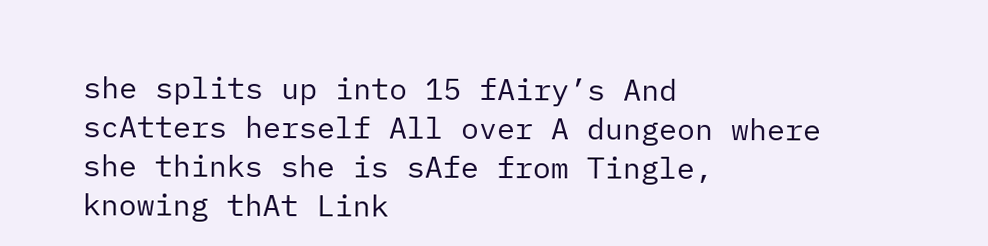she splits up into 15 fAiry’s And scAtters herself All over A dungeon where she thinks she is sAfe from Tingle, knowing thAt Link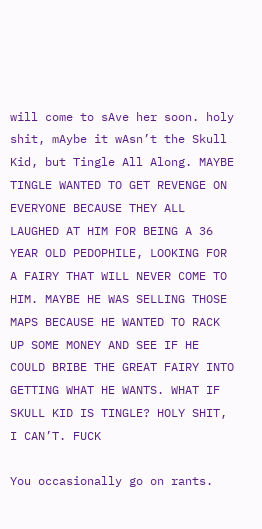will come to sAve her soon. holy shit, mAybe it wAsn’t the Skull Kid, but Tingle All Along. MAYBE TINGLE WANTED TO GET REVENGE ON EVERYONE BECAUSE THEY ALL LAUGHED AT HIM FOR BEING A 36 YEAR OLD PEDOPHILE, LOOKING FOR A FAIRY THAT WILL NEVER COME TO HIM. MAYBE HE WAS SELLING THOSE MAPS BECAUSE HE WANTED TO RACK UP SOME MONEY AND SEE IF HE COULD BRIBE THE GREAT FAIRY INTO GETTING WHAT HE WANTS. WHAT IF SKULL KID IS TINGLE? HOLY SHIT, I CAN’T. FUCK

You occasionally go on rants.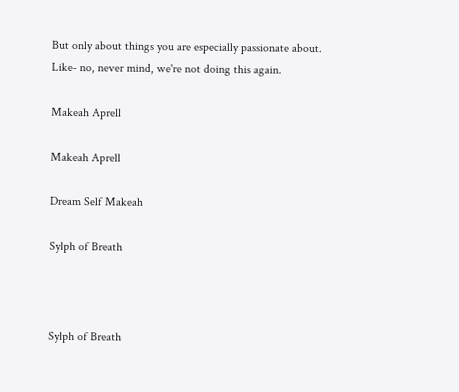But only about things you are especially passionate about. Like- no, never mind, we're not doing this again.

Makeah Aprell

Makeah Aprell

Dream Self Makeah

Sylph of Breath



Sylph of Breath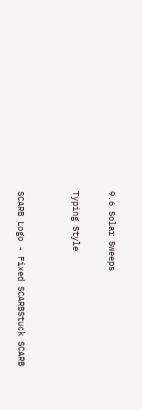9.6 Solar Sweeps

Typing Style


SCARB Logo - Fixed SCARBStuck SCARB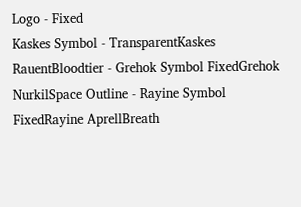Logo - Fixed
Kaskes Symbol - TransparentKaskes RauentBloodtier - Grehok Symbol FixedGrehok NurkilSpace Outline - Rayine Symbol FixedRayine AprellBreath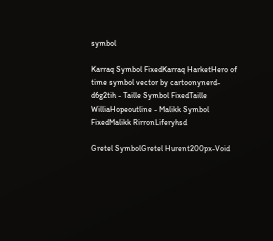symbol

Karraq Symbol FixedKarraq HarketHero of time symbol vector by cartoonynerd-d6g2tih - Taille Symbol FixedTaille WilliaHopeoutline - Malikk Symbol FixedMalikk RirronLiferyhsd

Gretel SymbolGretel Hurent200px-Void